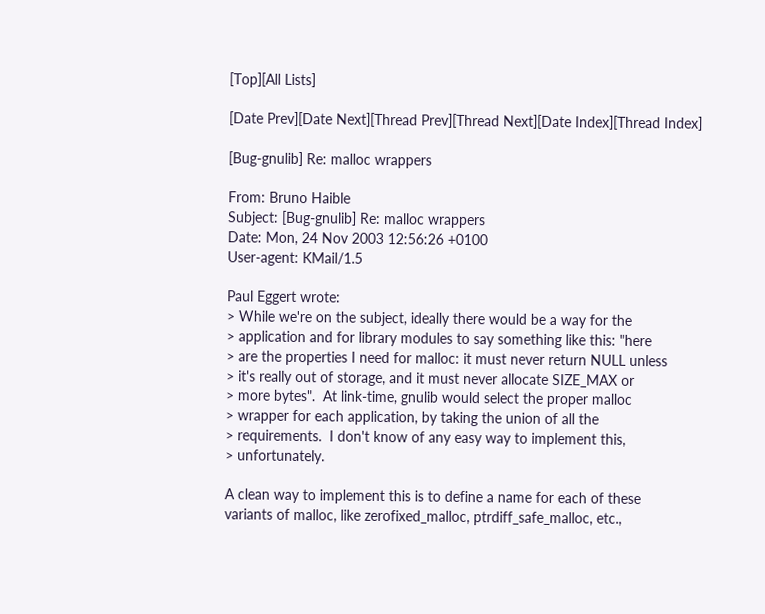[Top][All Lists]

[Date Prev][Date Next][Thread Prev][Thread Next][Date Index][Thread Index]

[Bug-gnulib] Re: malloc wrappers

From: Bruno Haible
Subject: [Bug-gnulib] Re: malloc wrappers
Date: Mon, 24 Nov 2003 12:56:26 +0100
User-agent: KMail/1.5

Paul Eggert wrote:
> While we're on the subject, ideally there would be a way for the
> application and for library modules to say something like this: "here
> are the properties I need for malloc: it must never return NULL unless
> it's really out of storage, and it must never allocate SIZE_MAX or
> more bytes".  At link-time, gnulib would select the proper malloc
> wrapper for each application, by taking the union of all the
> requirements.  I don't know of any easy way to implement this,
> unfortunately.

A clean way to implement this is to define a name for each of these
variants of malloc, like zerofixed_malloc, ptrdiff_safe_malloc, etc.,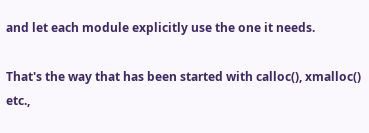and let each module explicitly use the one it needs.

That's the way that has been started with calloc(), xmalloc() etc.,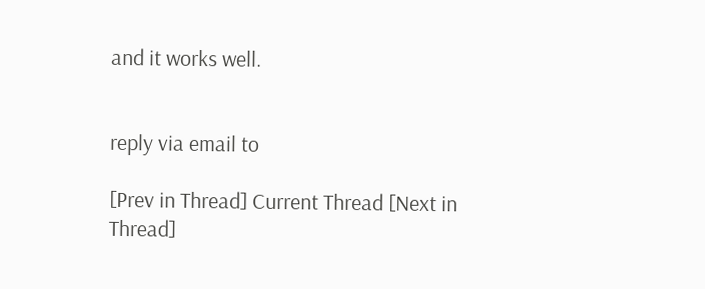and it works well.


reply via email to

[Prev in Thread] Current Thread [Next in Thread]